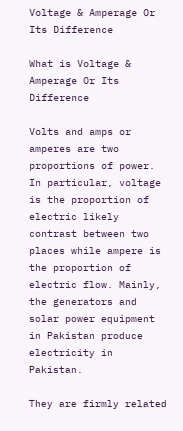Voltage & Amperage Or Its Difference

What is Voltage & Amperage Or Its Difference

Volts and amps or amperes are two proportions of power. In particular, voltage is the proportion of electric likely contrast between two places while ampere is the proportion of electric flow. Mainly, the generators and solar power equipment in Pakistan produce electricity in Pakistan.

They are firmly related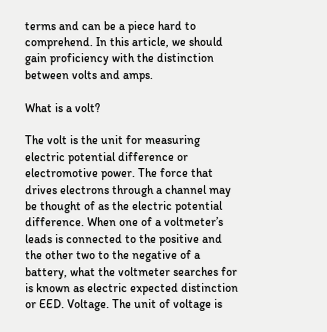terms and can be a piece hard to comprehend. In this article, we should gain proficiency with the distinction between volts and amps.

What is a volt?

The volt is the unit for measuring electric potential difference or electromotive power. The force that drives electrons through a channel may be thought of as the electric potential difference. When one of a voltmeter’s leads is connected to the positive and the other two to the negative of a battery, what the voltmeter searches for is known as electric expected distinction or EED. Voltage. The unit of voltage is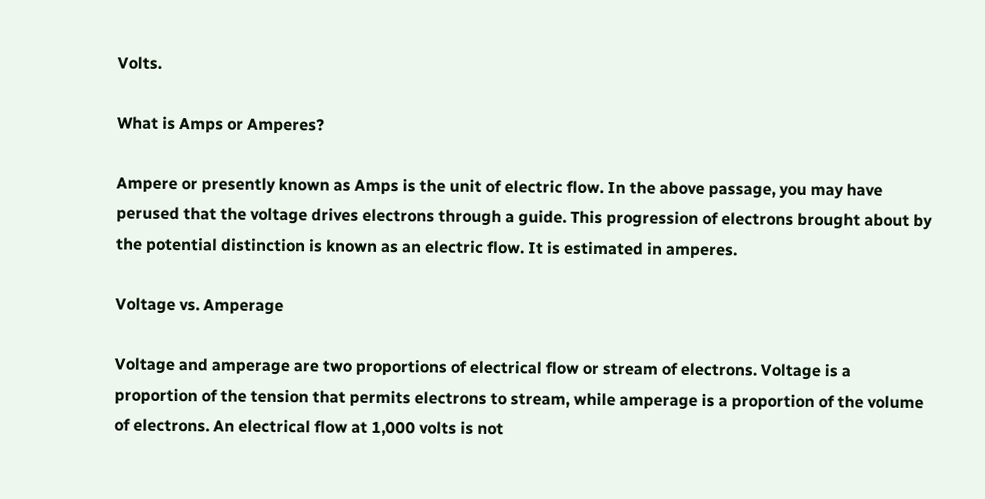Volts.

What is Amps or Amperes?

Ampere or presently known as Amps is the unit of electric flow. In the above passage, you may have perused that the voltage drives electrons through a guide. This progression of electrons brought about by the potential distinction is known as an electric flow. It is estimated in amperes.

Voltage vs. Amperage

Voltage and amperage are two proportions of electrical flow or stream of electrons. Voltage is a proportion of the tension that permits electrons to stream, while amperage is a proportion of the volume of electrons. An electrical flow at 1,000 volts is not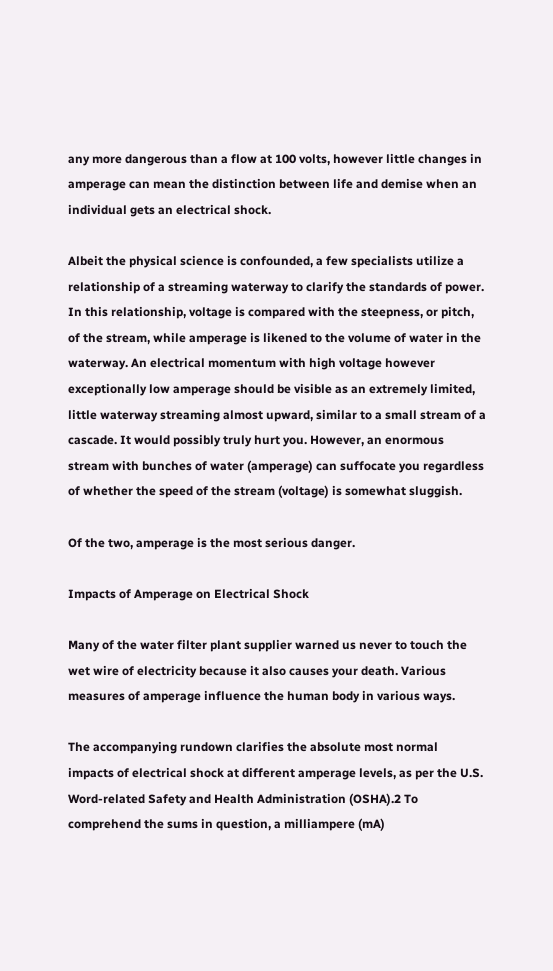any more dangerous than a flow at 100 volts, however little changes in amperage can mean the distinction between life and demise when an individual gets an electrical shock.

Albeit the physical science is confounded, a few specialists utilize a relationship of a streaming waterway to clarify the standards of power. In this relationship, voltage is compared with the steepness, or pitch, of the stream, while amperage is likened to the volume of water in the waterway. An electrical momentum with high voltage however exceptionally low amperage should be visible as an extremely limited, little waterway streaming almost upward, similar to a small stream of a cascade. It would possibly truly hurt you. However, an enormous stream with bunches of water (amperage) can suffocate you regardless of whether the speed of the stream (voltage) is somewhat sluggish.

Of the two, amperage is the most serious danger.

Impacts of Amperage on Electrical Shock

Many of the water filter plant supplier warned us never to touch the wet wire of electricity because it also causes your death. Various measures of amperage influence the human body in various ways.

The accompanying rundown clarifies the absolute most normal impacts of electrical shock at different amperage levels, as per the U.S. Word-related Safety and Health Administration (OSHA).2 To comprehend the sums in question, a milliampere (mA)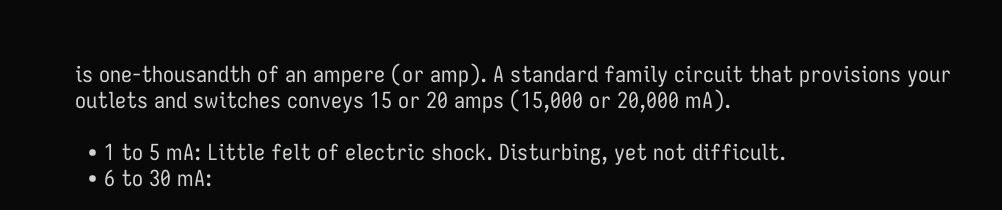is one-thousandth of an ampere (or amp). A standard family circuit that provisions your outlets and switches conveys 15 or 20 amps (15,000 or 20,000 mA).

  • 1 to 5 mA: Little felt of electric shock. Disturbing, yet not difficult.
  • 6 to 30 mA: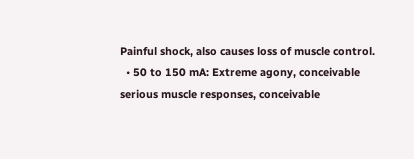Painful shock, also causes loss of muscle control.
  • 50 to 150 mA: Extreme agony, conceivable serious muscle responses, conceivable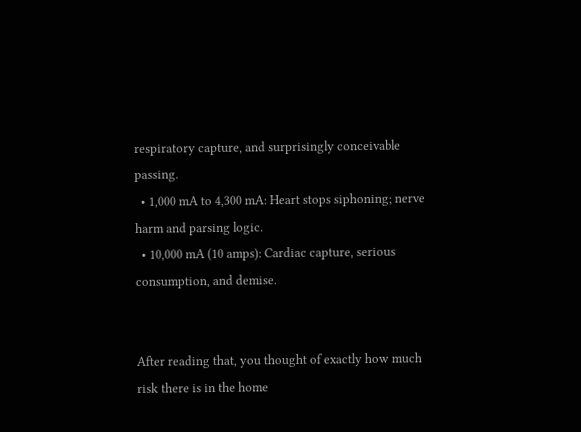respiratory capture, and surprisingly conceivable passing.
  • 1,000 mA to 4,300 mA: Heart stops siphoning; nerve harm and parsing logic.
  • 10,000 mA (10 amps): Cardiac capture, serious consumption, and demise.


After reading that, you thought of exactly how much risk there is in the home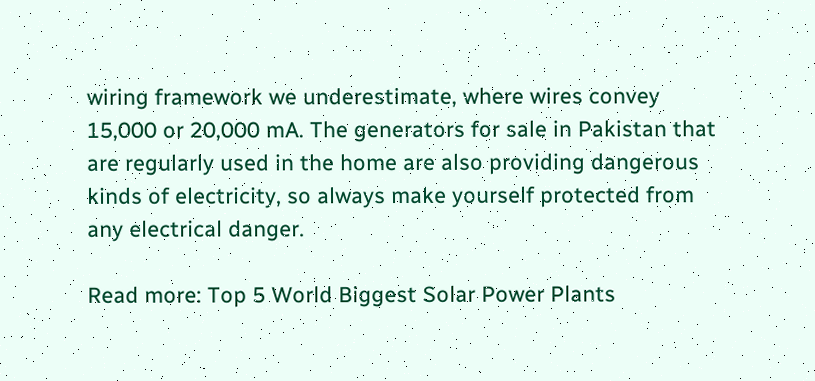wiring framework we underestimate, where wires convey 15,000 or 20,000 mA. The generators for sale in Pakistan that are regularly used in the home are also providing dangerous kinds of electricity, so always make yourself protected from any electrical danger.

Read more: Top 5 World Biggest Solar Power Plants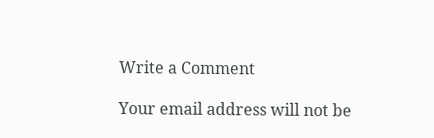Write a Comment

Your email address will not be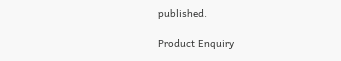published.

Product Enquiry